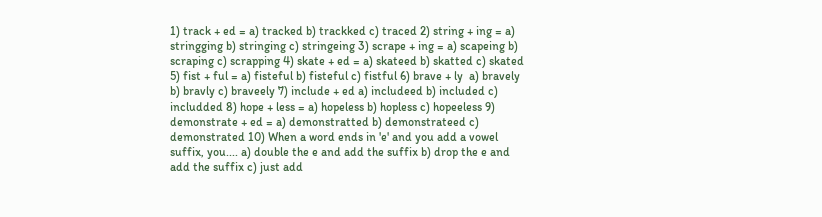1) track + ed = a) tracked b) trackked c) traced 2) string + ing = a) stringging b) stringing c) stringeing 3) scrape + ing = a) scapeing b) scraping c) scrapping 4) skate + ed = a) skateed b) skatted c) skated 5) fist + ful = a) fisteful b) fisteful c) fistful 6) brave + ly  a) bravely b) bravly c) braveely 7) include + ed a) includeed b) included c) includded 8) hope + less = a) hopeless b) hopless c) hopeeless 9) demonstrate + ed = a) demonstratted b) demonstrateed c) demonstrated 10) When a word ends in 'e' and you add a vowel suffix, you.... a) double the e and add the suffix b) drop the e and add the suffix c) just add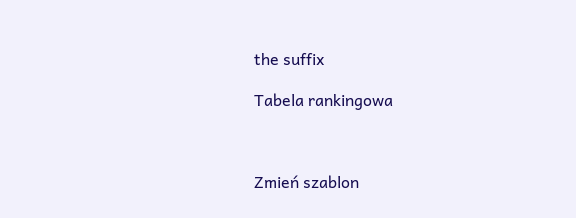the suffix

Tabela rankingowa



Zmień szablon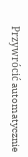Przywrócić automatycznie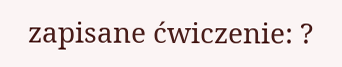zapisane ćwiczenie: ?